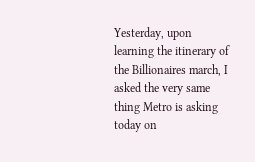Yesterday, upon learning the itinerary of the Billionaires march, I asked the very same thing Metro is asking today on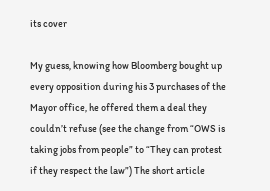its cover

My guess, knowing how Bloomberg bought up every opposition during his 3 purchases of the Mayor office, he offered them a deal they couldn’t refuse (see the change from “OWS is taking jobs from people” to “They can protest if they respect the law”) The short article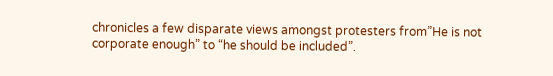chronicles a few disparate views amongst protesters from”He is not corporate enough” to “he should be included”.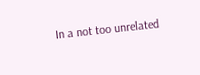In a not too unrelated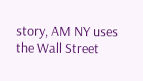story, AM NY uses the Wall Street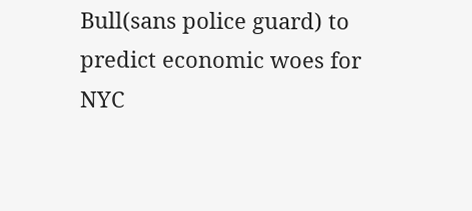Bull(sans police guard) to predict economic woes for NYC